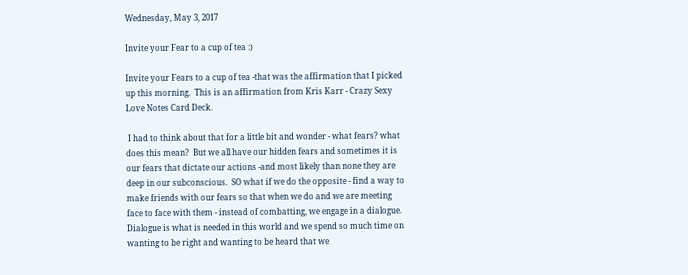Wednesday, May 3, 2017

Invite your Fear to a cup of tea :)

Invite your Fears to a cup of tea -that was the affirmation that I picked up this morning.  This is an affirmation from Kris Karr - Crazy Sexy Love Notes Card Deck.

 I had to think about that for a little bit and wonder - what fears? what does this mean?  But we all have our hidden fears and sometimes it is our fears that dictate our actions -and most likely than none they are deep in our subconscious.  SO what if we do the opposite - find a way to make friends with our fears so that when we do and we are meeting face to face with them - instead of combatting, we engage in a dialogue.  Dialogue is what is needed in this world and we spend so much time on wanting to be right and wanting to be heard that we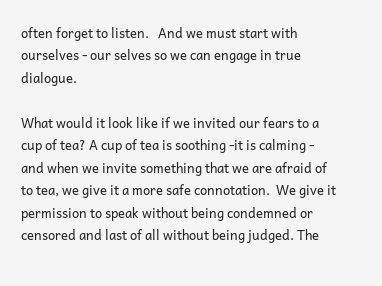often forget to listen.   And we must start with ourselves - our selves so we can engage in true dialogue.

What would it look like if we invited our fears to a cup of tea? A cup of tea is soothing -it is calming - and when we invite something that we are afraid of to tea, we give it a more safe connotation.  We give it permission to speak without being condemned or censored and last of all without being judged. The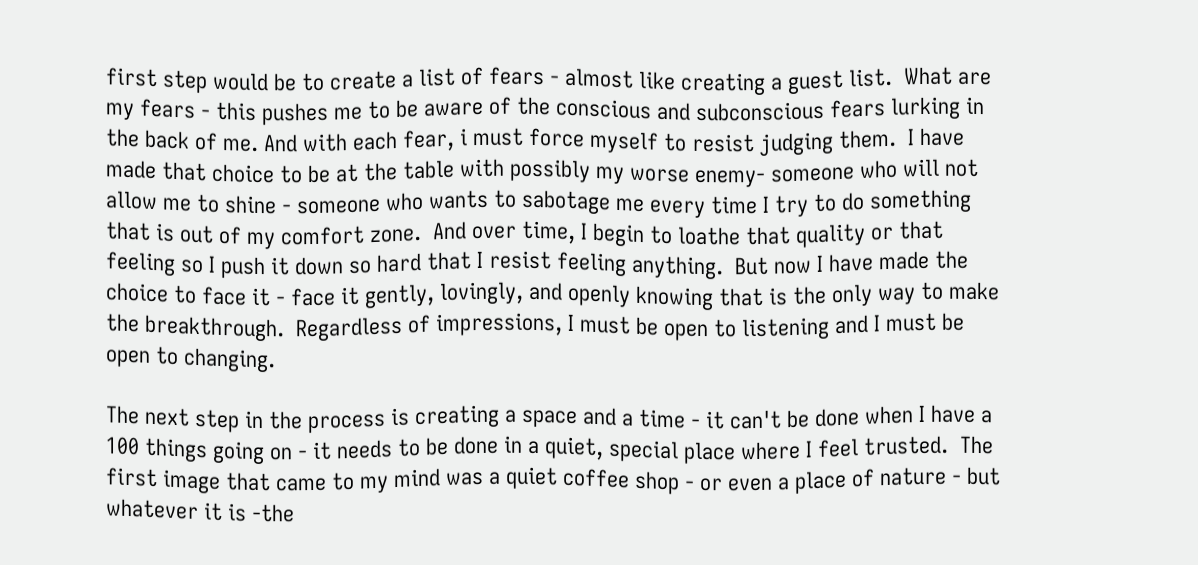first step would be to create a list of fears - almost like creating a guest list.  What are my fears - this pushes me to be aware of the conscious and subconscious fears lurking in the back of me. And with each fear, i must force myself to resist judging them.  I have made that choice to be at the table with possibly my worse enemy- someone who will not allow me to shine - someone who wants to sabotage me every time I try to do something that is out of my comfort zone.  And over time, I begin to loathe that quality or that feeling so I push it down so hard that I resist feeling anything.  But now I have made the choice to face it - face it gently, lovingly, and openly knowing that is the only way to make the breakthrough.  Regardless of impressions, I must be open to listening and I must be open to changing.

The next step in the process is creating a space and a time - it can't be done when I have a 100 things going on - it needs to be done in a quiet, special place where I feel trusted.  The first image that came to my mind was a quiet coffee shop - or even a place of nature - but whatever it is -the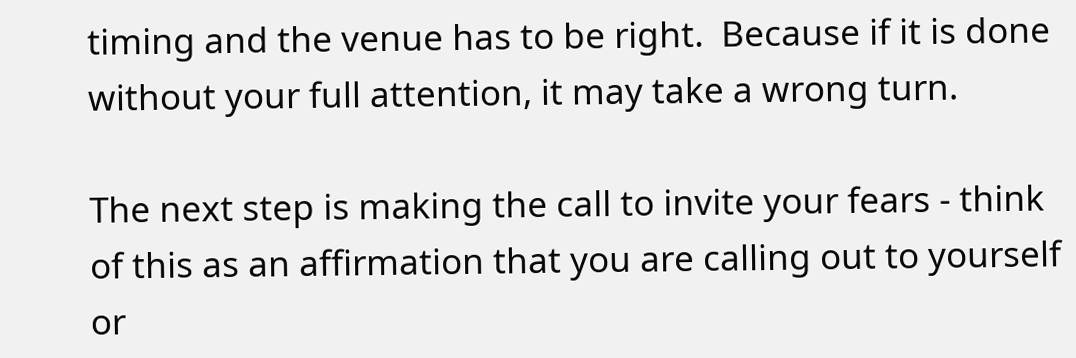timing and the venue has to be right.  Because if it is done without your full attention, it may take a wrong turn.

The next step is making the call to invite your fears - think of this as an affirmation that you are calling out to yourself or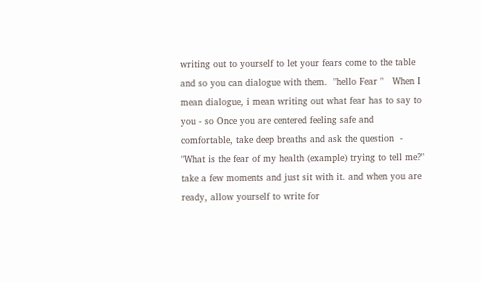writing out to yourself to let your fears come to the table and so you can dialogue with them.  "hello Fear "   When I mean dialogue, i mean writing out what fear has to say to you - so Once you are centered feeling safe and comfortable, take deep breaths and ask the question  - "What is the fear of my health (example) trying to tell me?"   take a few moments and just sit with it. and when you are ready, allow yourself to write for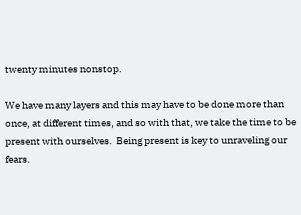twenty minutes nonstop.

We have many layers and this may have to be done more than once, at different times, and so with that, we take the time to be present with ourselves.  Being present is key to unraveling our fears.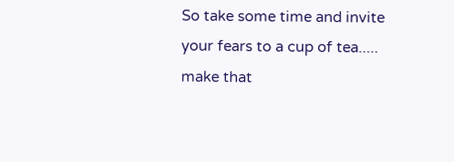So take some time and invite your fears to a cup of tea.....
make that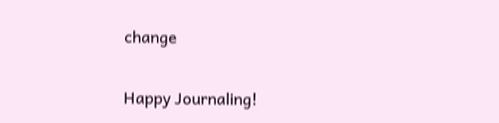change

Happy Journaling!